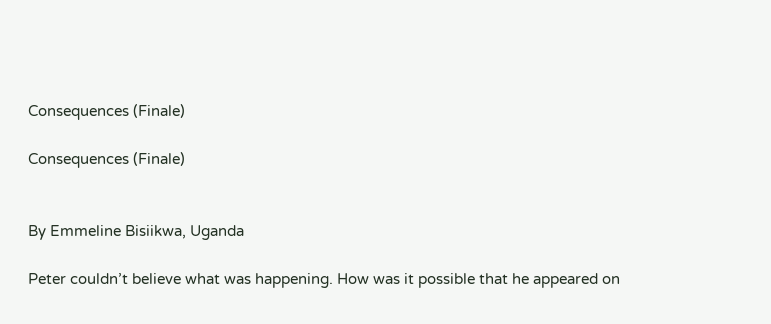Consequences (Finale)

Consequences (Finale)


By Emmeline Bisiikwa, Uganda

Peter couldn’t believe what was happening. How was it possible that he appeared on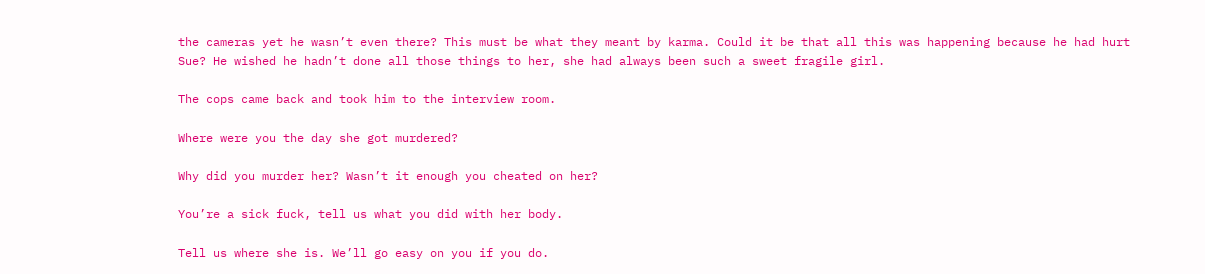the cameras yet he wasn’t even there? This must be what they meant by karma. Could it be that all this was happening because he had hurt Sue? He wished he hadn’t done all those things to her, she had always been such a sweet fragile girl.

The cops came back and took him to the interview room.

Where were you the day she got murdered?

Why did you murder her? Wasn’t it enough you cheated on her?

You’re a sick fuck, tell us what you did with her body.

Tell us where she is. We’ll go easy on you if you do.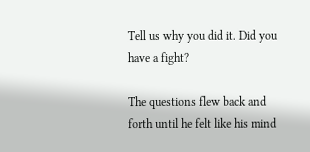Tell us why you did it. Did you have a fight?

The questions flew back and forth until he felt like his mind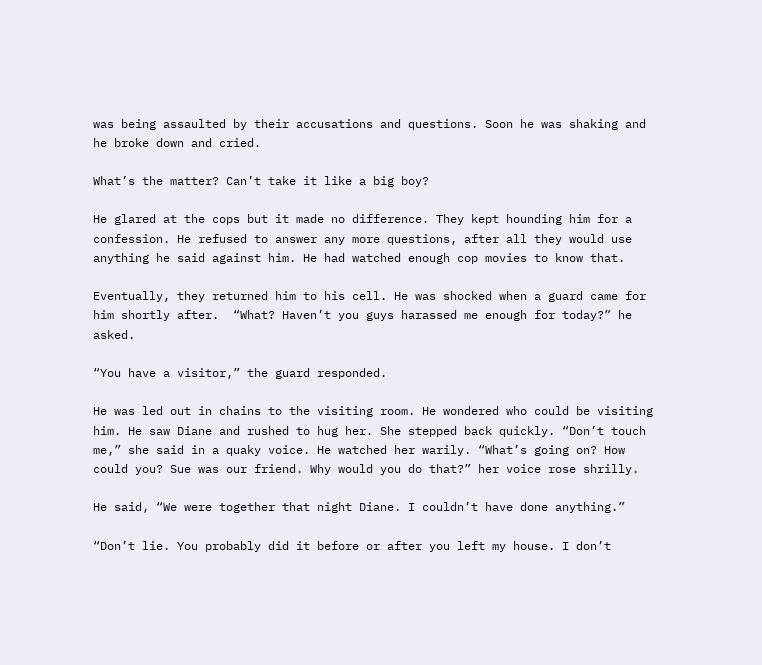was being assaulted by their accusations and questions. Soon he was shaking and he broke down and cried.

What’s the matter? Can’t take it like a big boy?

He glared at the cops but it made no difference. They kept hounding him for a confession. He refused to answer any more questions, after all they would use anything he said against him. He had watched enough cop movies to know that.

Eventually, they returned him to his cell. He was shocked when a guard came for him shortly after.  “What? Haven’t you guys harassed me enough for today?” he asked.

“You have a visitor,” the guard responded.

He was led out in chains to the visiting room. He wondered who could be visiting him. He saw Diane and rushed to hug her. She stepped back quickly. “Don’t touch me,” she said in a quaky voice. He watched her warily. “What’s going on? How could you? Sue was our friend. Why would you do that?” her voice rose shrilly.

He said, “We were together that night Diane. I couldn’t have done anything.”

“Don’t lie. You probably did it before or after you left my house. I don’t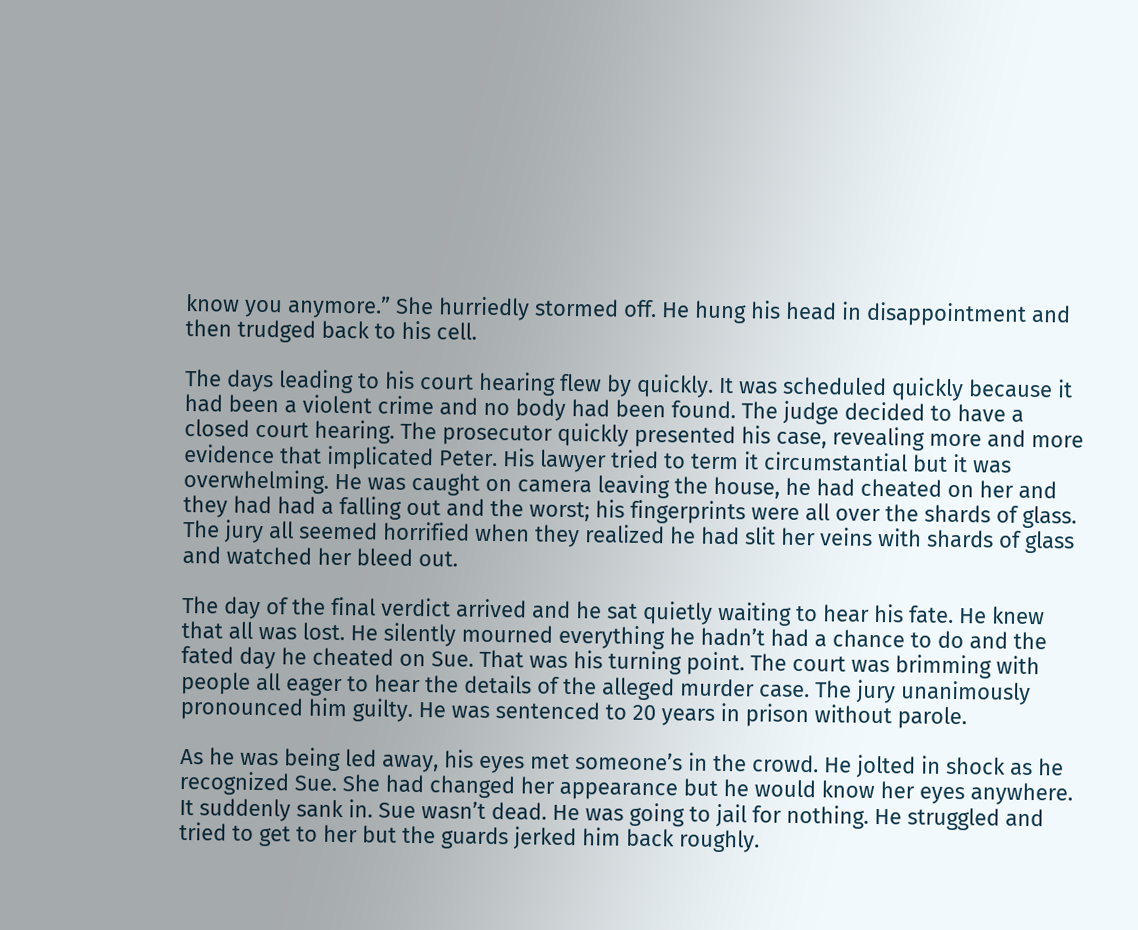know you anymore.” She hurriedly stormed off. He hung his head in disappointment and then trudged back to his cell.

The days leading to his court hearing flew by quickly. It was scheduled quickly because it had been a violent crime and no body had been found. The judge decided to have a closed court hearing. The prosecutor quickly presented his case, revealing more and more evidence that implicated Peter. His lawyer tried to term it circumstantial but it was overwhelming. He was caught on camera leaving the house, he had cheated on her and they had had a falling out and the worst; his fingerprints were all over the shards of glass. The jury all seemed horrified when they realized he had slit her veins with shards of glass and watched her bleed out.

The day of the final verdict arrived and he sat quietly waiting to hear his fate. He knew that all was lost. He silently mourned everything he hadn’t had a chance to do and the fated day he cheated on Sue. That was his turning point. The court was brimming with people all eager to hear the details of the alleged murder case. The jury unanimously pronounced him guilty. He was sentenced to 20 years in prison without parole.

As he was being led away, his eyes met someone’s in the crowd. He jolted in shock as he recognized Sue. She had changed her appearance but he would know her eyes anywhere. It suddenly sank in. Sue wasn’t dead. He was going to jail for nothing. He struggled and tried to get to her but the guards jerked him back roughly.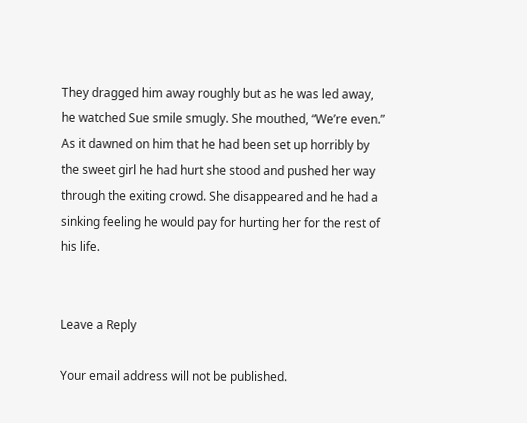They dragged him away roughly but as he was led away, he watched Sue smile smugly. She mouthed, “We’re even.” As it dawned on him that he had been set up horribly by the sweet girl he had hurt she stood and pushed her way through the exiting crowd. She disappeared and he had a sinking feeling he would pay for hurting her for the rest of his life.


Leave a Reply

Your email address will not be published.